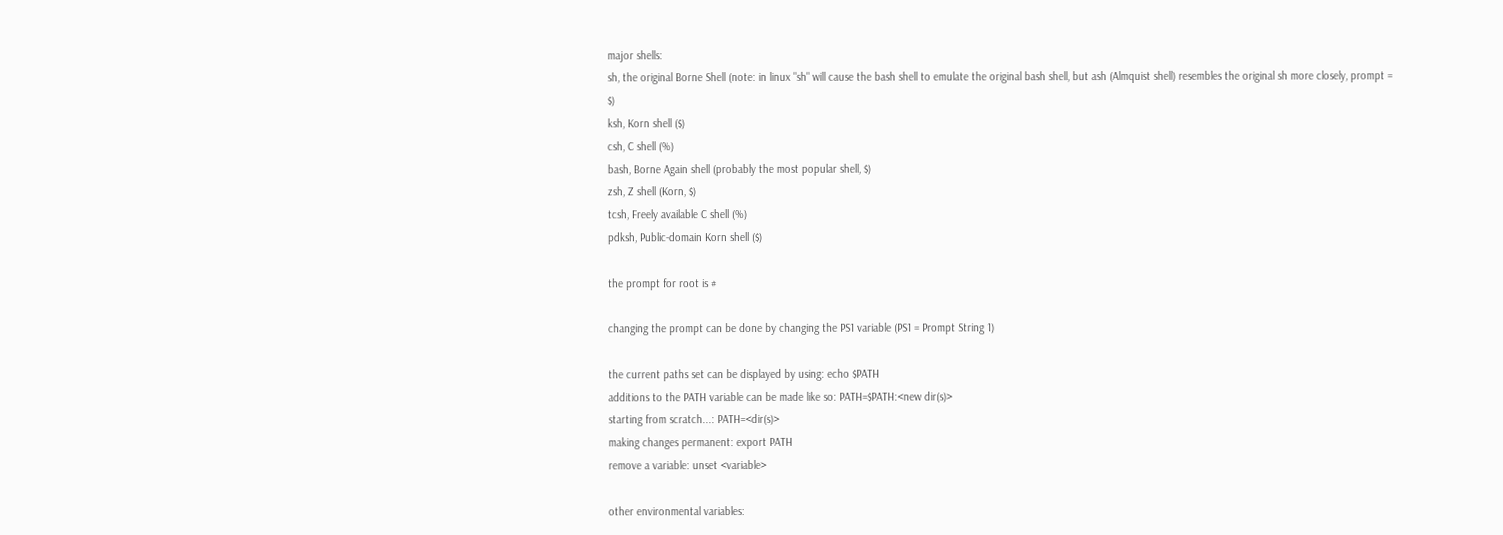major shells:
sh, the original Borne Shell (note: in linux "sh" will cause the bash shell to emulate the original bash shell, but ash (Almquist shell) resembles the original sh more closely, prompt = $)
ksh, Korn shell ($)
csh, C shell (%)
bash, Borne Again shell (probably the most popular shell, $)
zsh, Z shell (Korn, $)
tcsh, Freely available C shell (%)
pdksh, Public-domain Korn shell ($)

the prompt for root is #

changing the prompt can be done by changing the PS1 variable (PS1 = Prompt String 1)

the current paths set can be displayed by using: echo $PATH
additions to the PATH variable can be made like so: PATH=$PATH:<new dir(s)>
starting from scratch...: PATH=<dir(s)>
making changes permanent: export PATH
remove a variable: unset <variable>

other environmental variables: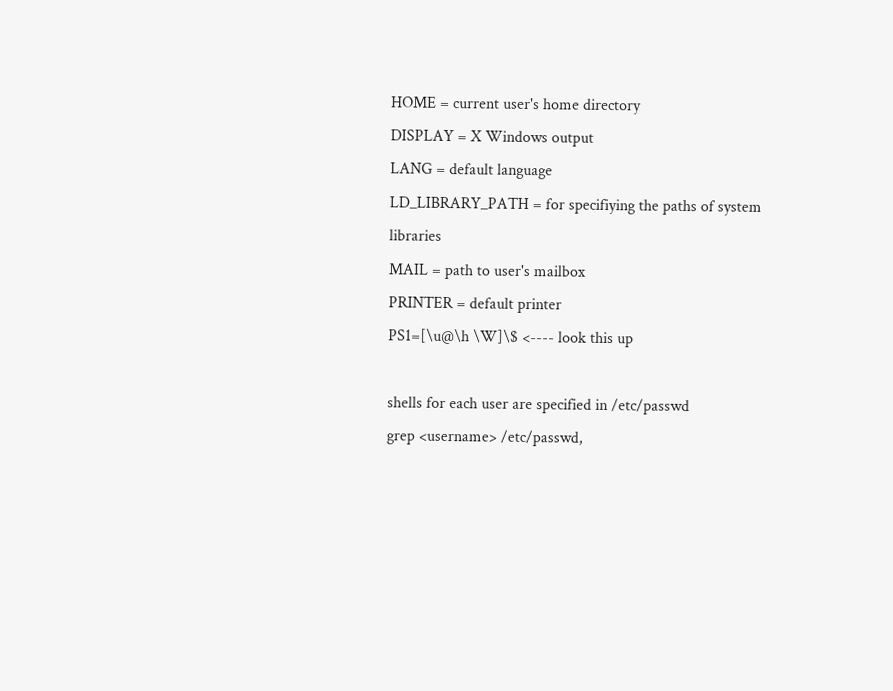HOME = current user's home directory
DISPLAY = X Windows output
LANG = default language
LD_LIBRARY_PATH = for specifiying the paths of system libraries
MAIL = path to user's mailbox
PRINTER = default printer
PS1=[\u@\h \W]\$ <---- look this up

shells for each user are specified in /etc/passwd
grep <username> /etc/passwd,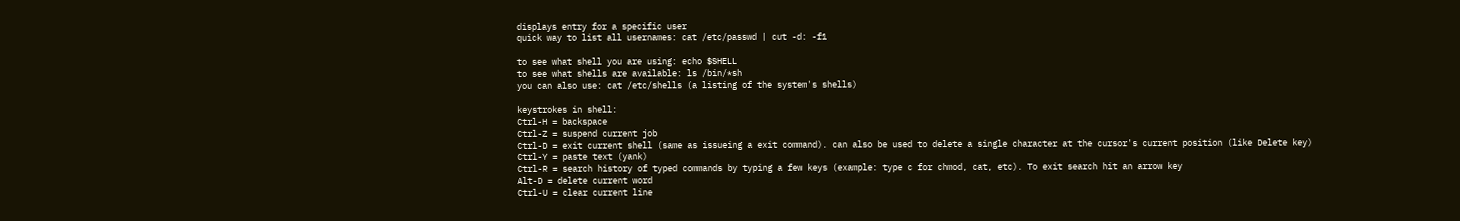displays entry for a specific user
quick way to list all usernames: cat /etc/passwd | cut -d: -f1

to see what shell you are using: echo $SHELL
to see what shells are available: ls /bin/*sh
you can also use: cat /etc/shells (a listing of the system's shells)

keystrokes in shell:
Ctrl-H = backspace
Ctrl-Z = suspend current job
Ctrl-D = exit current shell (same as issueing a exit command). can also be used to delete a single character at the cursor's current position (like Delete key)
Ctrl-Y = paste text (yank)
Ctrl-R = search history of typed commands by typing a few keys (example: type c for chmod, cat, etc). To exit search hit an arrow key
Alt-D = delete current word
Ctrl-U = clear current line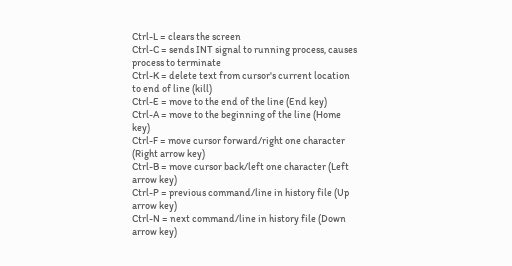Ctrl-L = clears the screen
Ctrl-C = sends INT signal to running process, causes process to terminate
Ctrl-K = delete text from cursor's current location to end of line (kill)
Ctrl-E = move to the end of the line (End key)
Ctrl-A = move to the beginning of the line (Home key)
Ctrl-F = move cursor forward/right one character (Right arrow key)
Ctrl-B = move cursor back/left one character (Left arrow key)
Ctrl-P = previous command/line in history file (Up arrow key)
Ctrl-N = next command/line in history file (Down arrow key)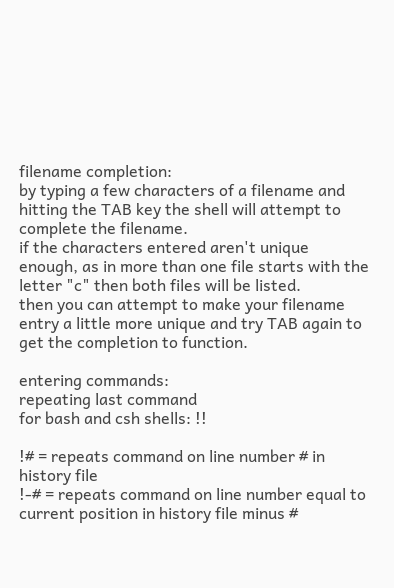filename completion:
by typing a few characters of a filename and hitting the TAB key the shell will attempt to complete the filename.
if the characters entered aren't unique enough, as in more than one file starts with the letter "c" then both files will be listed.
then you can attempt to make your filename entry a little more unique and try TAB again to get the completion to function.

entering commands:
repeating last command
for bash and csh shells: !!

!# = repeats command on line number # in history file
!-# = repeats command on line number equal to current position in history file minus #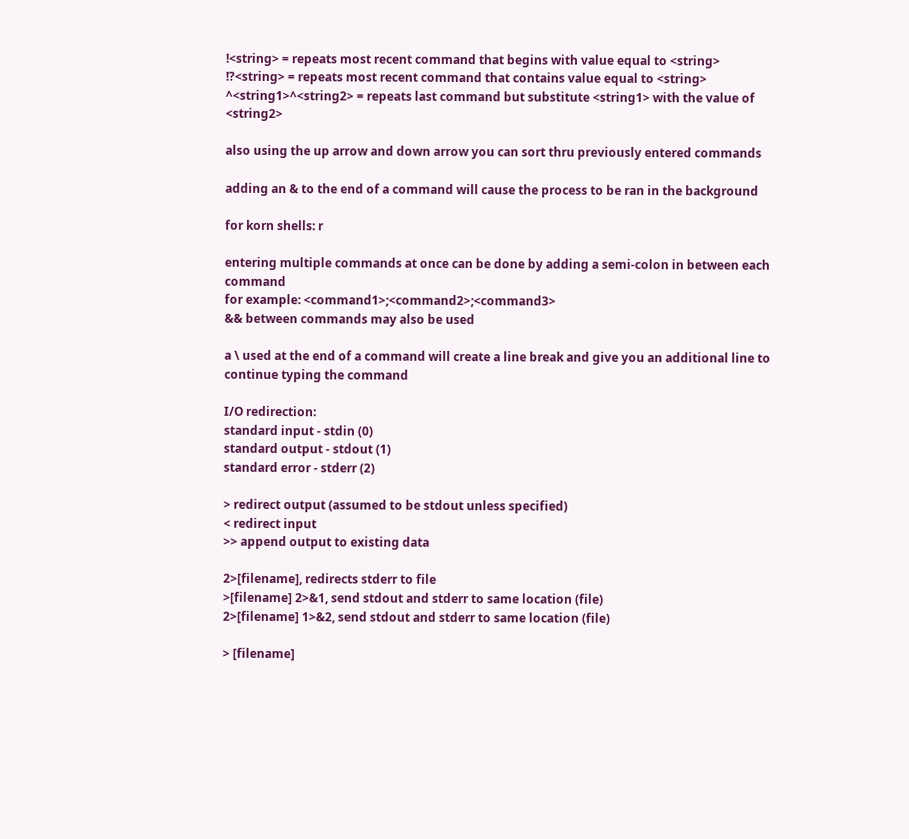!<string> = repeats most recent command that begins with value equal to <string>
!?<string> = repeats most recent command that contains value equal to <string>
^<string1>^<string2> = repeats last command but substitute <string1> with the value of <string2>

also using the up arrow and down arrow you can sort thru previously entered commands

adding an & to the end of a command will cause the process to be ran in the background

for korn shells: r

entering multiple commands at once can be done by adding a semi-colon in between each command
for example: <command1>;<command2>;<command3>
&& between commands may also be used

a \ used at the end of a command will create a line break and give you an additional line to continue typing the command

I/O redirection:
standard input - stdin (0)
standard output - stdout (1)
standard error - stderr (2)

> redirect output (assumed to be stdout unless specified)
< redirect input
>> append output to existing data

2>[filename], redirects stderr to file
>[filename] 2>&1, send stdout and stderr to same location (file)
2>[filename] 1>&2, send stdout and stderr to same location (file)

> [filename]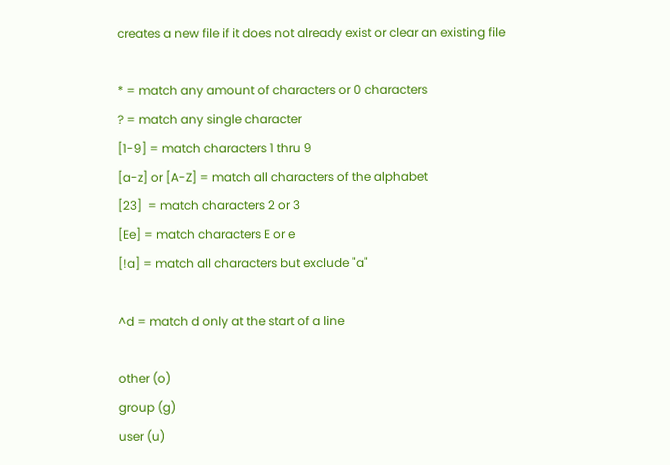creates a new file if it does not already exist or clear an existing file

* = match any amount of characters or 0 characters
? = match any single character
[1-9] = match characters 1 thru 9
[a-z] or [A-Z] = match all characters of the alphabet
[23]  = match characters 2 or 3
[Ee] = match characters E or e
[!a] = match all characters but exclude "a"

^d = match d only at the start of a line

other (o)
group (g)
user (u)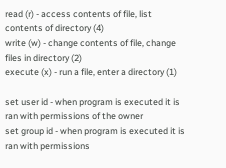read (r) - access contents of file, list contents of directory (4)
write (w) - change contents of file, change files in directory (2)
execute (x) - run a file, enter a directory (1)

set user id - when program is executed it is ran with permissions of the owner
set group id - when program is executed it is ran with permissions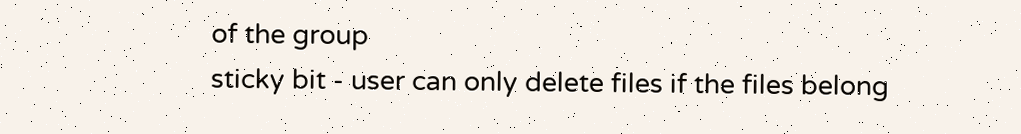of the group
sticky bit - user can only delete files if the files belong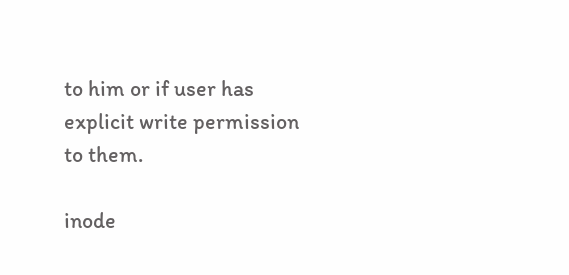to him or if user has explicit write permission to them.

inode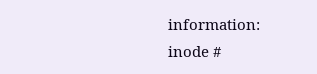information:
inode #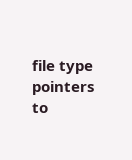file type
pointers to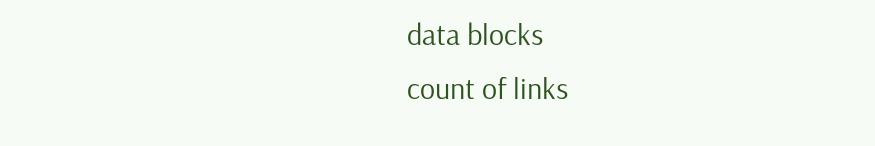data blocks
count of links